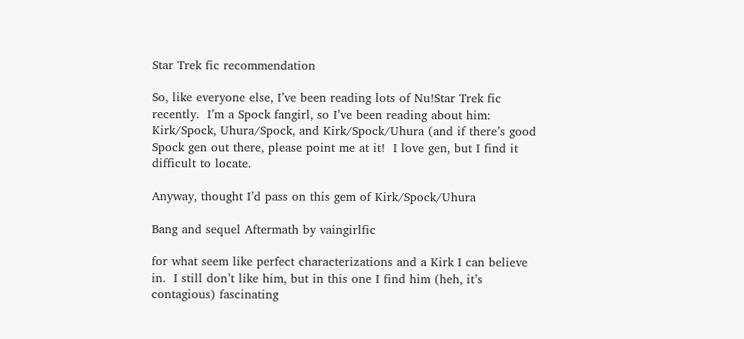Star Trek fic recommendation

So, like everyone else, I’ve been reading lots of Nu!Star Trek fic recently.  I’m a Spock fangirl, so I’ve been reading about him: Kirk/Spock, Uhura/Spock, and Kirk/Spock/Uhura (and if there’s good Spock gen out there, please point me at it!  I love gen, but I find it difficult to locate.

Anyway, thought I’d pass on this gem of Kirk/Spock/Uhura

Bang and sequel Aftermath by vaingirlfic

for what seem like perfect characterizations and a Kirk I can believe in.  I still don’t like him, but in this one I find him (heh, it’s contagious) fascinating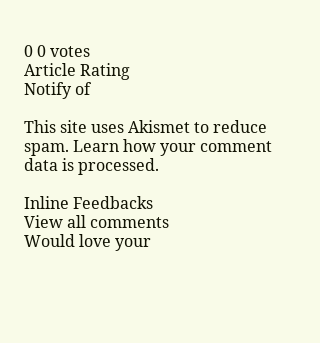0 0 votes
Article Rating
Notify of

This site uses Akismet to reduce spam. Learn how your comment data is processed.

Inline Feedbacks
View all comments
Would love your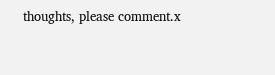thoughts, please comment.x